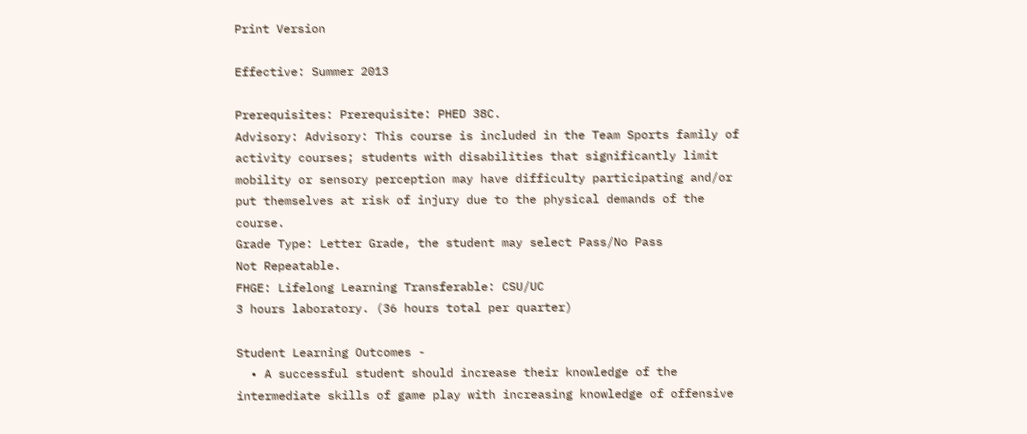Print Version

Effective: Summer 2013

Prerequisites: Prerequisite: PHED 38C.
Advisory: Advisory: This course is included in the Team Sports family of activity courses; students with disabilities that significantly limit mobility or sensory perception may have difficulty participating and/or put themselves at risk of injury due to the physical demands of the course.
Grade Type: Letter Grade, the student may select Pass/No Pass
Not Repeatable.
FHGE: Lifelong Learning Transferable: CSU/UC
3 hours laboratory. (36 hours total per quarter)

Student Learning Outcomes -
  • A successful student should increase their knowledge of the intermediate skills of game play with increasing knowledge of offensive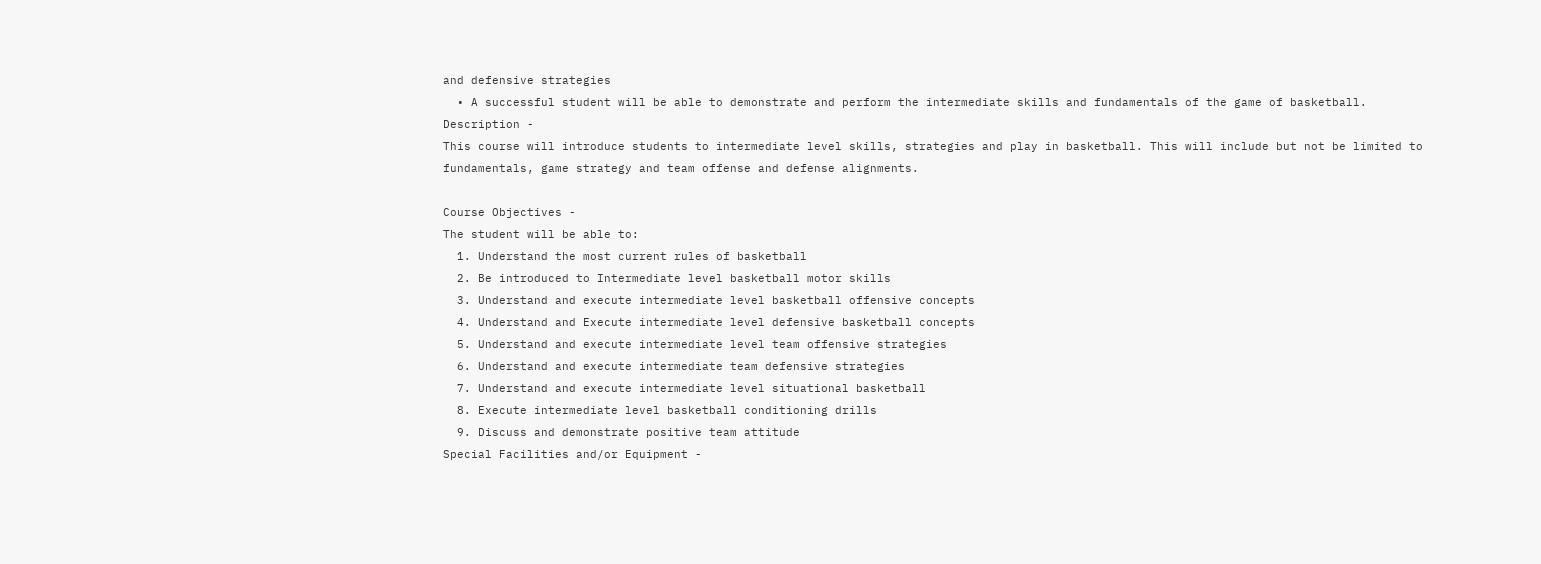and defensive strategies
  • A successful student will be able to demonstrate and perform the intermediate skills and fundamentals of the game of basketball.
Description -
This course will introduce students to intermediate level skills, strategies and play in basketball. This will include but not be limited to fundamentals, game strategy and team offense and defense alignments.

Course Objectives -
The student will be able to:
  1. Understand the most current rules of basketball
  2. Be introduced to Intermediate level basketball motor skills
  3. Understand and execute intermediate level basketball offensive concepts
  4. Understand and Execute intermediate level defensive basketball concepts
  5. Understand and execute intermediate level team offensive strategies
  6. Understand and execute intermediate team defensive strategies
  7. Understand and execute intermediate level situational basketball
  8. Execute intermediate level basketball conditioning drills
  9. Discuss and demonstrate positive team attitude
Special Facilities and/or Equipment -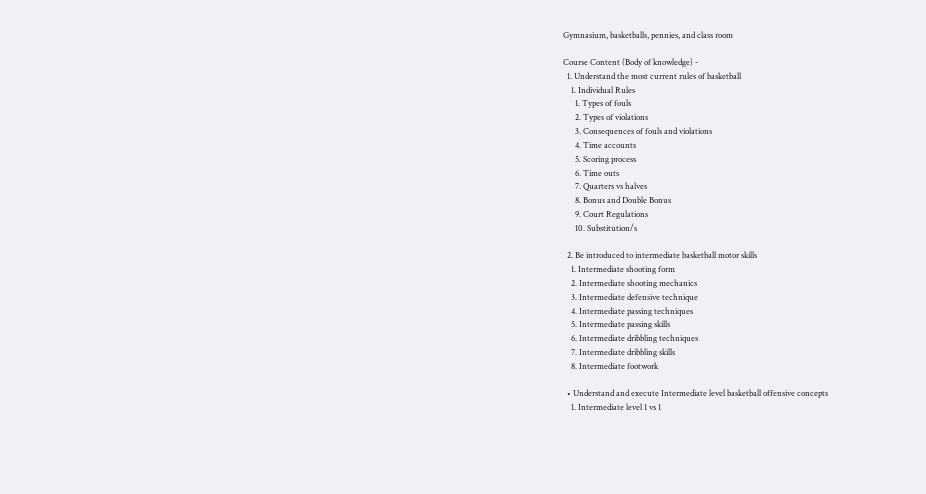Gymnasium, basketballs, pennies, and class room

Course Content (Body of knowledge) -
  1. Understand the most current rules of basketball
    1. Individual Rules
      1. Types of fouls
      2. Types of violations
      3. Consequences of fouls and violations
      4. Time accounts
      5. Scoring process
      6. Time outs
      7. Quarters vs halves
      8. Bonus and Double Bonus
      9. Court Regulations
      10. Substitution/s

  2. Be introduced to intermediate basketball motor skills
    1. Intermediate shooting form
    2. Intermediate shooting mechanics
    3. Intermediate defensive technique
    4. Intermediate passing techniques
    5. Intermediate passing skills
    6. Intermediate dribbling techniques
    7. Intermediate dribbling skills
    8. Intermediate footwork

  • Understand and execute Intermediate level basketball offensive concepts
    1. Intermediate level 1 vs 1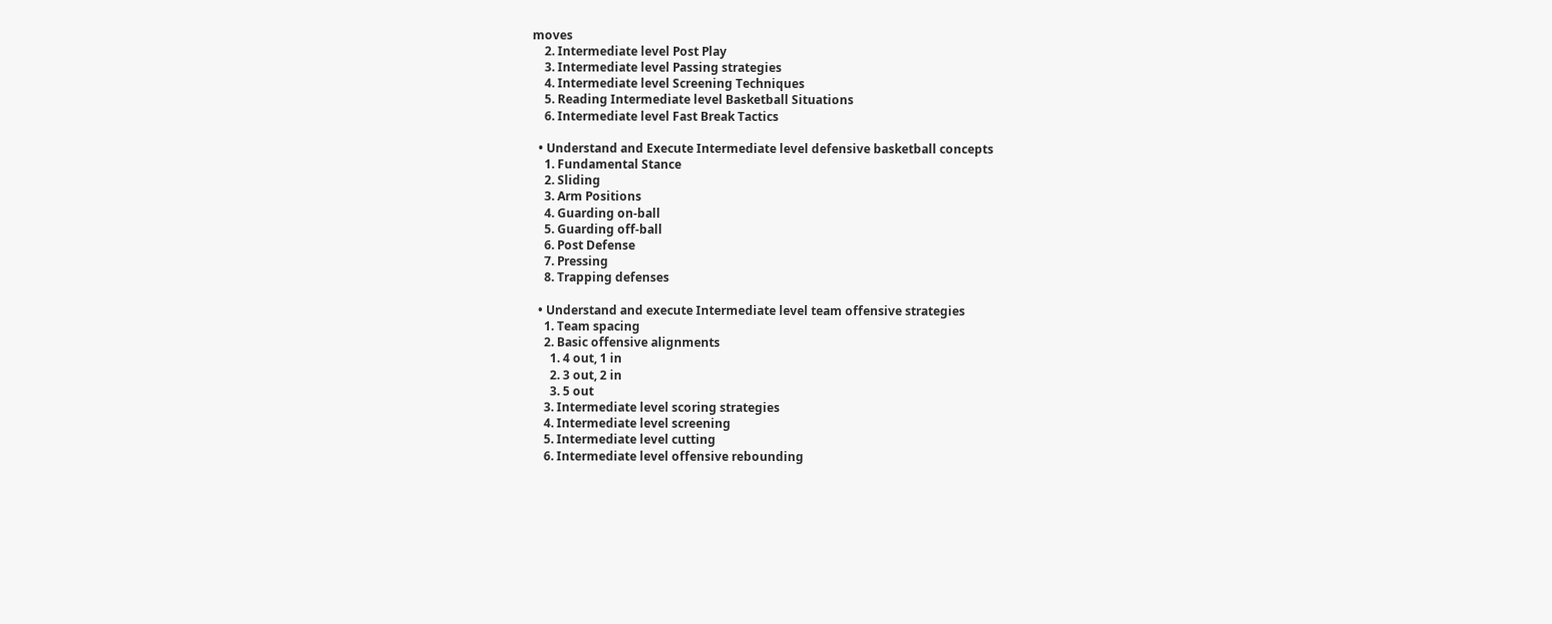moves
    2. Intermediate level Post Play
    3. Intermediate level Passing strategies
    4. Intermediate level Screening Techniques
    5. Reading Intermediate level Basketball Situations
    6. Intermediate level Fast Break Tactics

  • Understand and Execute Intermediate level defensive basketball concepts
    1. Fundamental Stance
    2. Sliding
    3. Arm Positions
    4. Guarding on-ball
    5. Guarding off-ball
    6. Post Defense
    7. Pressing
    8. Trapping defenses

  • Understand and execute Intermediate level team offensive strategies
    1. Team spacing
    2. Basic offensive alignments
      1. 4 out, 1 in
      2. 3 out, 2 in
      3. 5 out
    3. Intermediate level scoring strategies
    4. Intermediate level screening
    5. Intermediate level cutting
    6. Intermediate level offensive rebounding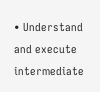• Understand and execute intermediate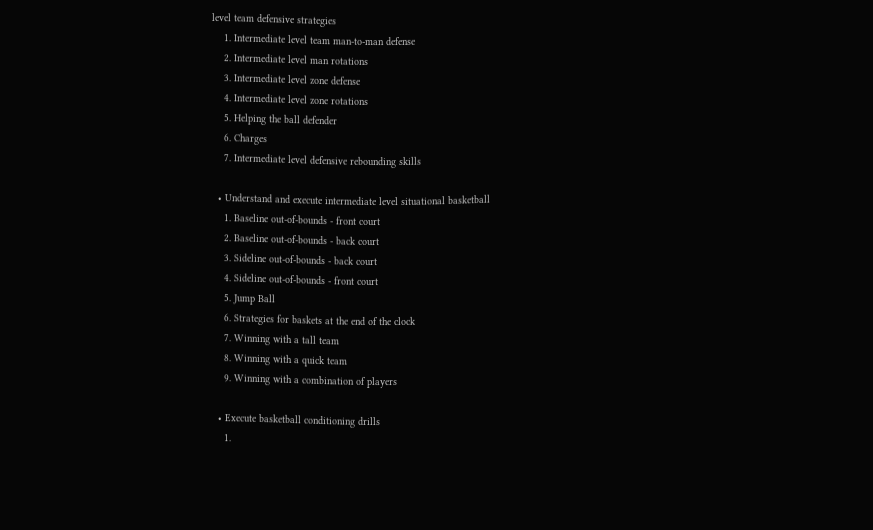level team defensive strategies
    1. Intermediate level team man-to-man defense
    2. Intermediate level man rotations
    3. Intermediate level zone defense
    4. Intermediate level zone rotations
    5. Helping the ball defender
    6. Charges
    7. Intermediate level defensive rebounding skills

  • Understand and execute intermediate level situational basketball
    1. Baseline out-of-bounds - front court
    2. Baseline out-of-bounds - back court
    3. Sideline out-of-bounds - back court
    4. Sideline out-of-bounds - front court
    5. Jump Ball
    6. Strategies for baskets at the end of the clock
    7. Winning with a tall team
    8. Winning with a quick team
    9. Winning with a combination of players

  • Execute basketball conditioning drills
    1.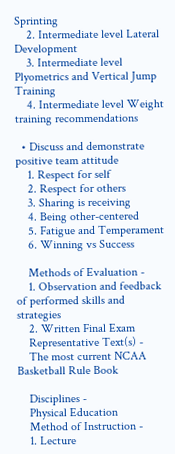Sprinting
    2. Intermediate level Lateral Development
    3. Intermediate level Plyometrics and Vertical Jump Training
    4. Intermediate level Weight training recommendations

  • Discuss and demonstrate positive team attitude
    1. Respect for self
    2. Respect for others
    3. Sharing is receiving
    4. Being other-centered
    5. Fatigue and Temperament
    6. Winning vs Success

    Methods of Evaluation -
    1. Observation and feedback of performed skills and strategies
    2. Written Final Exam
    Representative Text(s) -
    The most current NCAA Basketball Rule Book

    Disciplines -
    Physical Education
    Method of Instruction -
    1. Lecture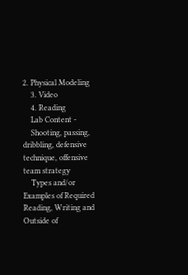2. Physical Modeling
    3. Video
    4. Reading
    Lab Content -
    Shooting, passing, dribbling, defensive technique, offensive team strategy
    Types and/or Examples of Required Reading, Writing and Outside of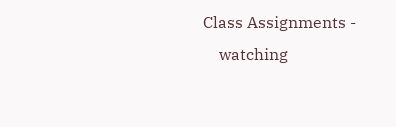Class Assignments -
    watching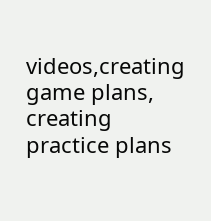videos,creating game plans, creating practice plans